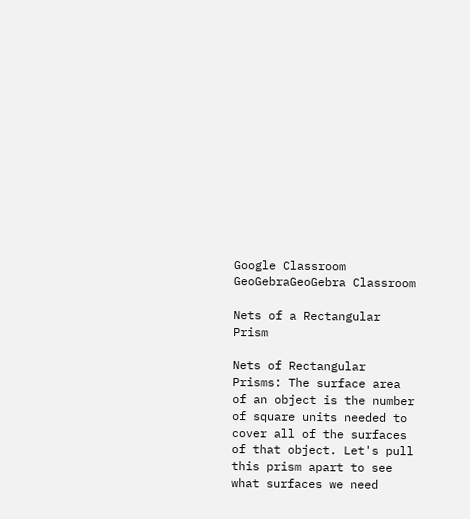Google Classroom
GeoGebraGeoGebra Classroom

Nets of a Rectangular Prism

Nets of Rectangular Prisms: The surface area of an object is the number of square units needed to cover all of the surfaces of that object. Let's pull this prism apart to see what surfaces we need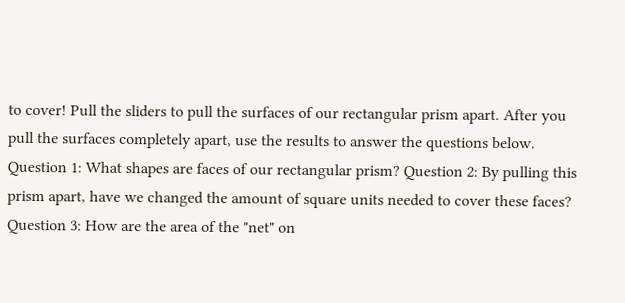to cover! Pull the sliders to pull the surfaces of our rectangular prism apart. After you pull the surfaces completely apart, use the results to answer the questions below.
Question 1: What shapes are faces of our rectangular prism? Question 2: By pulling this prism apart, have we changed the amount of square units needed to cover these faces? Question 3: How are the area of the "net" on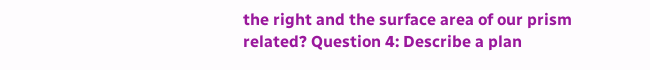the right and the surface area of our prism related? Question 4: Describe a plan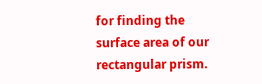for finding the surface area of our rectangular prism.